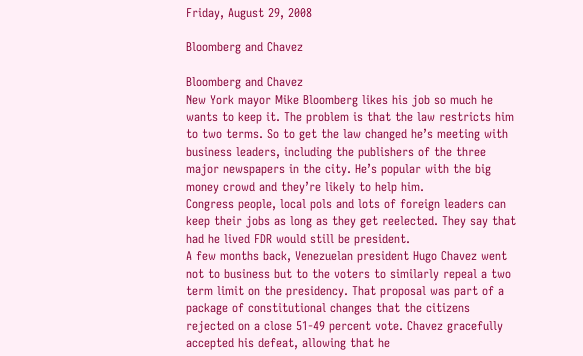Friday, August 29, 2008

Bloomberg and Chavez

Bloomberg and Chavez
New York mayor Mike Bloomberg likes his job so much he wants to keep it. The problem is that the law restricts him to two terms. So to get the law changed he’s meeting with business leaders, including the publishers of the three major newspapers in the city. He’s popular with the big money crowd and they’re likely to help him.
Congress people, local pols and lots of foreign leaders can keep their jobs as long as they get reelected. They say that had he lived FDR would still be president.
A few months back, Venezuelan president Hugo Chavez went not to business but to the voters to similarly repeal a two term limit on the presidency. That proposal was part of a package of constitutional changes that the citizens rejected on a close 51-49 percent vote. Chavez gracefully accepted his defeat, allowing that he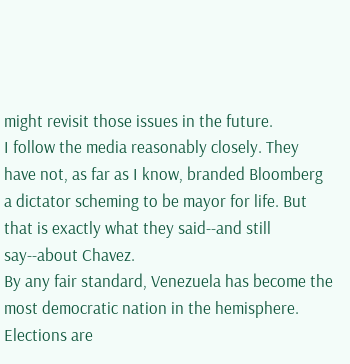might revisit those issues in the future.
I follow the media reasonably closely. They have not, as far as I know, branded Bloomberg a dictator scheming to be mayor for life. But that is exactly what they said--and still say--about Chavez.
By any fair standard, Venezuela has become the most democratic nation in the hemisphere. Elections are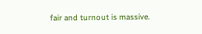fair and turnout is massive.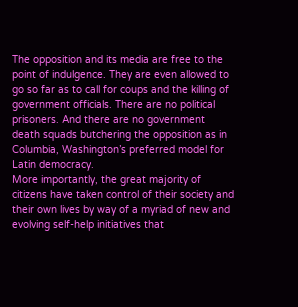The opposition and its media are free to the point of indulgence. They are even allowed to go so far as to call for coups and the killing of government officials. There are no political prisoners. And there are no government death squads butchering the opposition as in Columbia, Washington’s preferred model for Latin democracy.
More importantly, the great majority of citizens have taken control of their society and their own lives by way of a myriad of new and evolving self-help initiatives that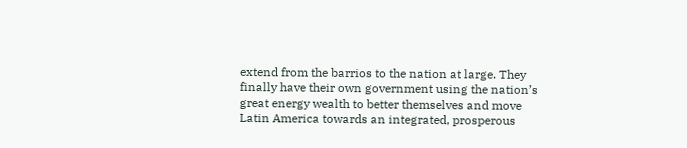extend from the barrios to the nation at large. They finally have their own government using the nation’s great energy wealth to better themselves and move Latin America towards an integrated, prosperous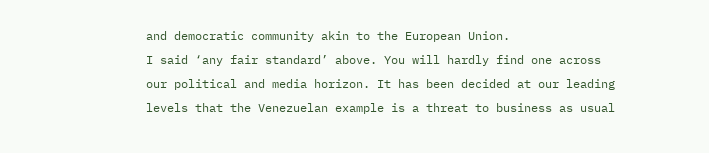and democratic community akin to the European Union.
I said ‘any fair standard’ above. You will hardly find one across our political and media horizon. It has been decided at our leading levels that the Venezuelan example is a threat to business as usual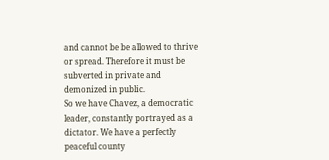and cannot be be allowed to thrive or spread. Therefore it must be subverted in private and demonized in public.
So we have Chavez, a democratic leader, constantly portrayed as a dictator. We have a perfectly peaceful county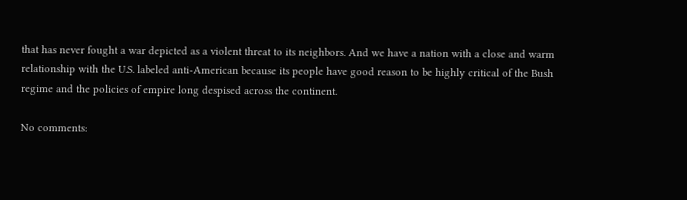that has never fought a war depicted as a violent threat to its neighbors. And we have a nation with a close and warm relationship with the U.S. labeled anti-American because its people have good reason to be highly critical of the Bush regime and the policies of empire long despised across the continent.

No comments: